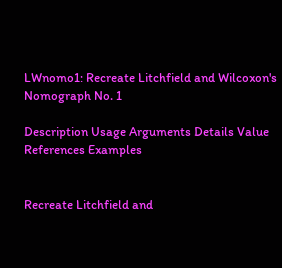LWnomo1: Recreate Litchfield and Wilcoxon's Nomograph No. 1

Description Usage Arguments Details Value References Examples


Recreate Litchfield and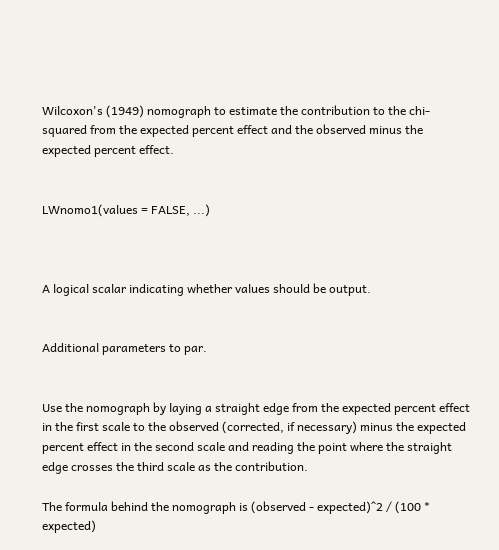Wilcoxon's (1949) nomograph to estimate the contribution to the chi-squared from the expected percent effect and the observed minus the expected percent effect.


LWnomo1(values = FALSE, ...)



A logical scalar indicating whether values should be output.


Additional parameters to par.


Use the nomograph by laying a straight edge from the expected percent effect in the first scale to the observed (corrected, if necessary) minus the expected percent effect in the second scale and reading the point where the straight edge crosses the third scale as the contribution.

The formula behind the nomograph is (observed - expected)^2 / (100 * expected)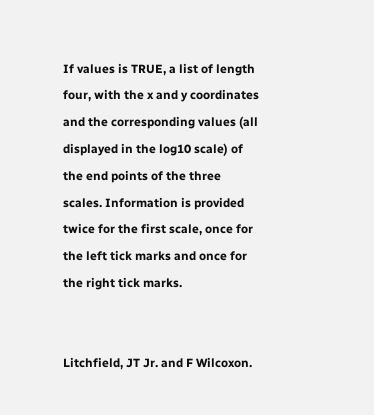If values is TRUE, a list of length four, with the x and y coordinates and the corresponding values (all displayed in the log10 scale) of the end points of the three scales. Information is provided twice for the first scale, once for the left tick marks and once for the right tick marks.


Litchfield, JT Jr. and F Wilcoxon.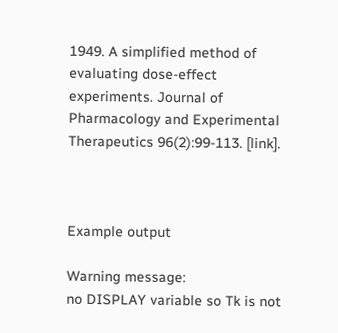1949. A simplified method of evaluating dose-effect experiments. Journal of Pharmacology and Experimental Therapeutics 96(2):99-113. [link].



Example output

Warning message:
no DISPLAY variable so Tk is not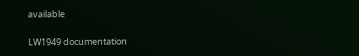available

LW1949 documentation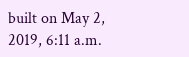built on May 2, 2019, 6:11 a.m.